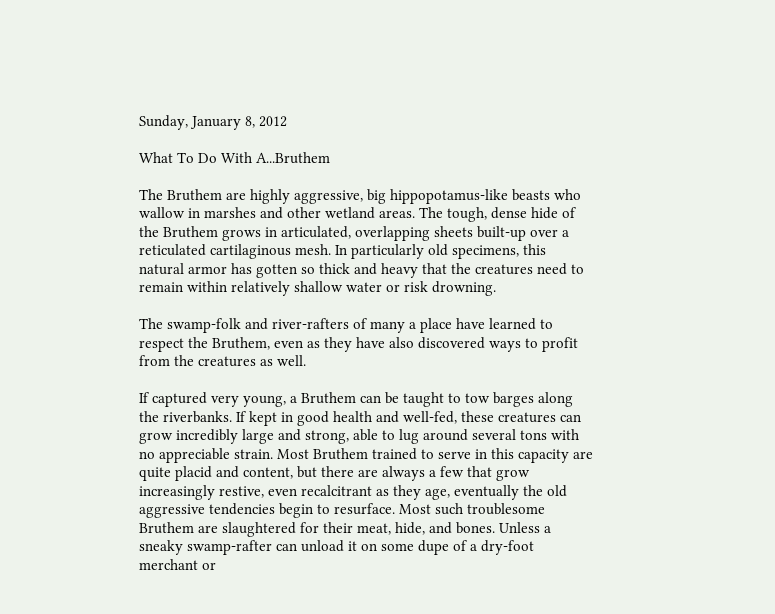Sunday, January 8, 2012

What To Do With A...Bruthem

The Bruthem are highly aggressive, big hippopotamus-like beasts who wallow in marshes and other wetland areas. The tough, dense hide of the Bruthem grows in articulated, overlapping sheets built-up over a reticulated cartilaginous mesh. In particularly old specimens, this natural armor has gotten so thick and heavy that the creatures need to remain within relatively shallow water or risk drowning.

The swamp-folk and river-rafters of many a place have learned to respect the Bruthem, even as they have also discovered ways to profit from the creatures as well.

If captured very young, a Bruthem can be taught to tow barges along the riverbanks. If kept in good health and well-fed, these creatures can grow incredibly large and strong, able to lug around several tons with no appreciable strain. Most Bruthem trained to serve in this capacity are quite placid and content, but there are always a few that grow increasingly restive, even recalcitrant as they age, eventually the old aggressive tendencies begin to resurface. Most such troublesome Bruthem are slaughtered for their meat, hide, and bones. Unless a sneaky swamp-rafter can unload it on some dupe of a dry-foot merchant or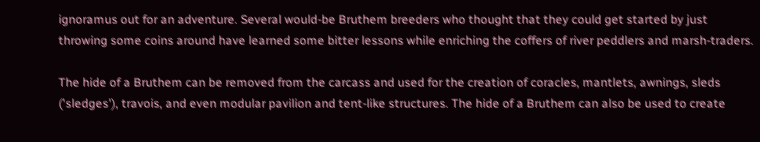ignoramus out for an adventure. Several would-be Bruthem breeders who thought that they could get started by just throwing some coins around have learned some bitter lessons while enriching the coffers of river peddlers and marsh-traders.

The hide of a Bruthem can be removed from the carcass and used for the creation of coracles, mantlets, awnings, sleds ('sledges'), travois, and even modular pavilion and tent-like structures. The hide of a Bruthem can also be used to create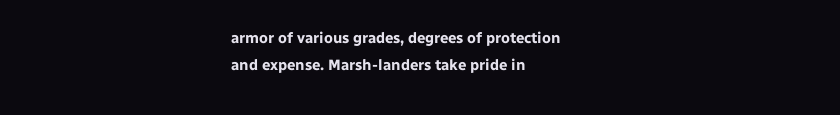armor of various grades, degrees of protection and expense. Marsh-landers take pride in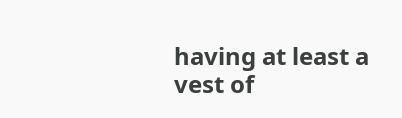having at least a vest of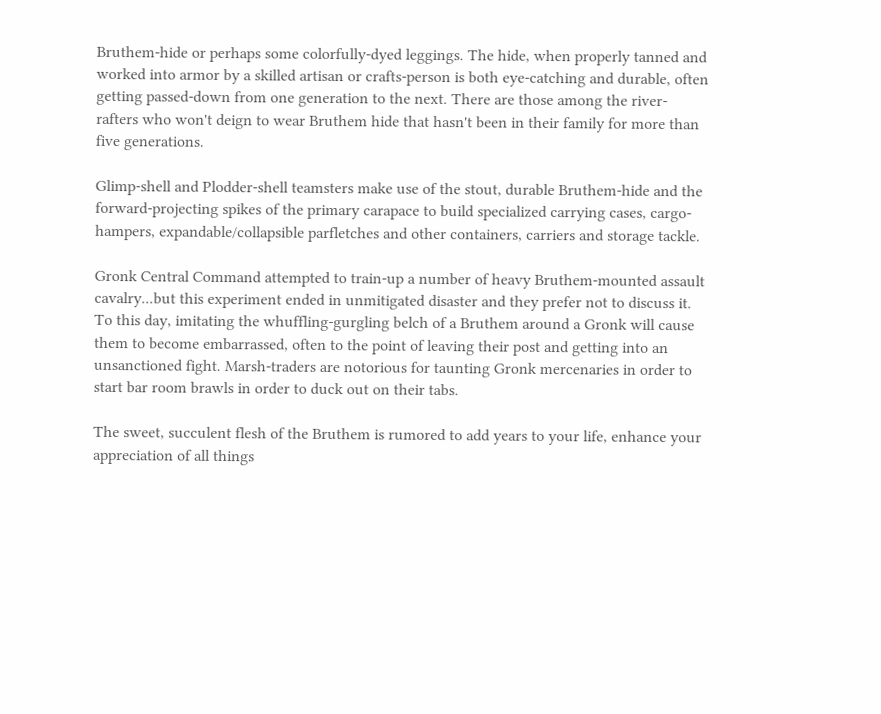Bruthem-hide or perhaps some colorfully-dyed leggings. The hide, when properly tanned and worked into armor by a skilled artisan or crafts-person is both eye-catching and durable, often getting passed-down from one generation to the next. There are those among the river-rafters who won't deign to wear Bruthem hide that hasn't been in their family for more than five generations.

Glimp-shell and Plodder-shell teamsters make use of the stout, durable Bruthem-hide and the forward-projecting spikes of the primary carapace to build specialized carrying cases, cargo-hampers, expandable/collapsible parfletches and other containers, carriers and storage tackle.

Gronk Central Command attempted to train-up a number of heavy Bruthem-mounted assault cavalry...but this experiment ended in unmitigated disaster and they prefer not to discuss it. To this day, imitating the whuffling-gurgling belch of a Bruthem around a Gronk will cause them to become embarrassed, often to the point of leaving their post and getting into an unsanctioned fight. Marsh-traders are notorious for taunting Gronk mercenaries in order to start bar room brawls in order to duck out on their tabs.

The sweet, succulent flesh of the Bruthem is rumored to add years to your life, enhance your appreciation of all things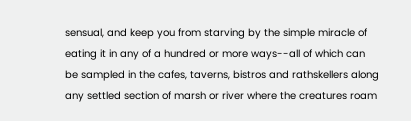sensual, and keep you from starving by the simple miracle of eating it in any of a hundred or more ways--all of which can be sampled in the cafes, taverns, bistros and rathskellers along any settled section of marsh or river where the creatures roam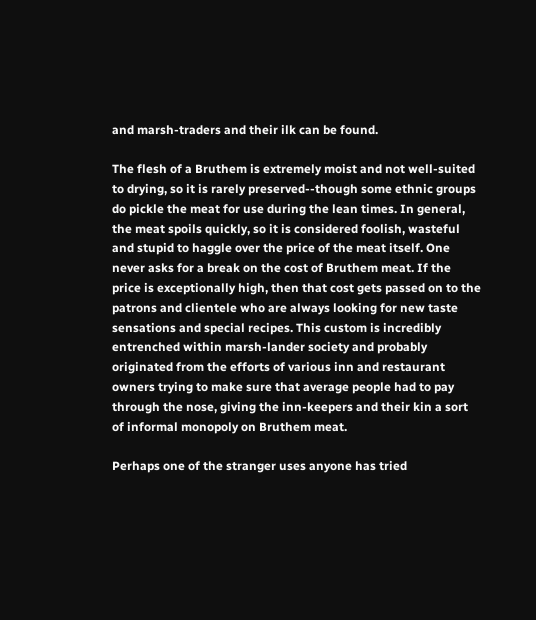and marsh-traders and their ilk can be found.

The flesh of a Bruthem is extremely moist and not well-suited to drying, so it is rarely preserved--though some ethnic groups do pickle the meat for use during the lean times. In general, the meat spoils quickly, so it is considered foolish, wasteful and stupid to haggle over the price of the meat itself. One never asks for a break on the cost of Bruthem meat. If the price is exceptionally high, then that cost gets passed on to the patrons and clientele who are always looking for new taste sensations and special recipes. This custom is incredibly entrenched within marsh-lander society and probably originated from the efforts of various inn and restaurant owners trying to make sure that average people had to pay through the nose, giving the inn-keepers and their kin a sort of informal monopoly on Bruthem meat.

Perhaps one of the stranger uses anyone has tried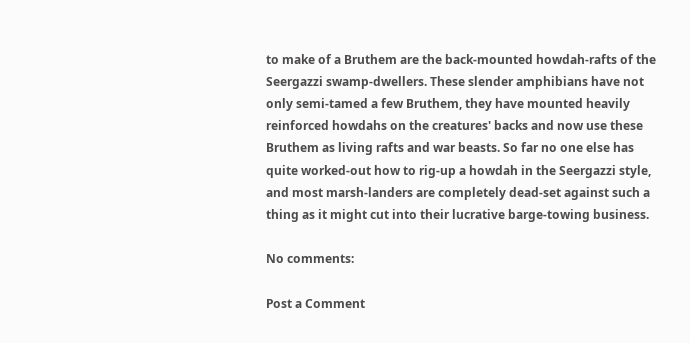to make of a Bruthem are the back-mounted howdah-rafts of the Seergazzi swamp-dwellers. These slender amphibians have not only semi-tamed a few Bruthem, they have mounted heavily reinforced howdahs on the creatures' backs and now use these Bruthem as living rafts and war beasts. So far no one else has quite worked-out how to rig-up a howdah in the Seergazzi style, and most marsh-landers are completely dead-set against such a thing as it might cut into their lucrative barge-towing business.

No comments:

Post a Comment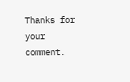Thanks for your comment.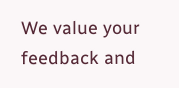We value your feedback and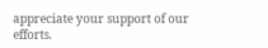appreciate your support of our efforts.